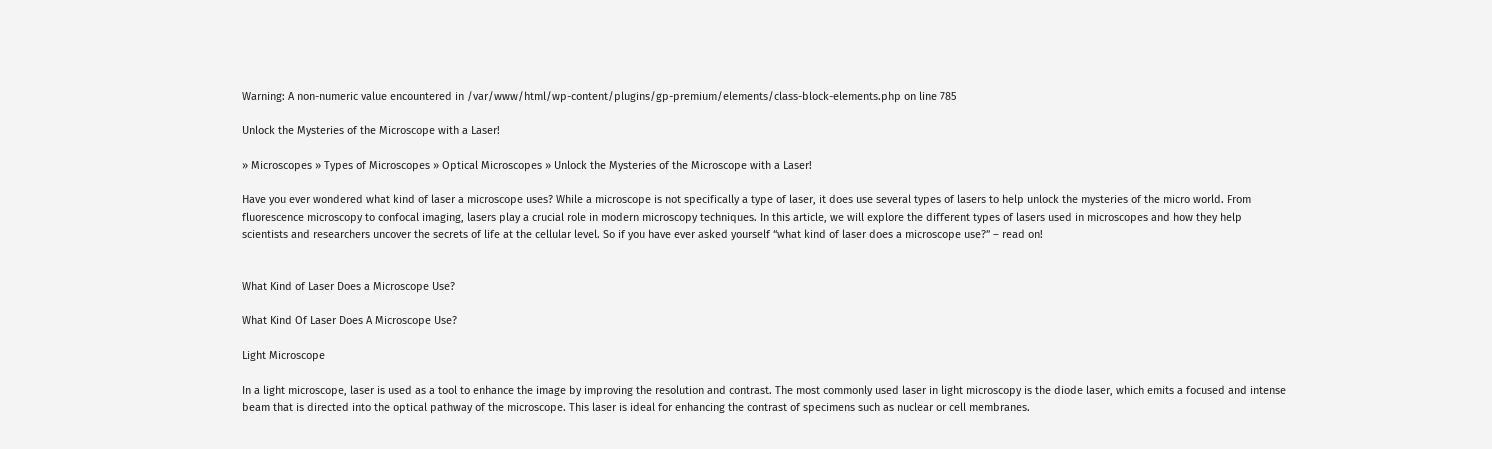Warning: A non-numeric value encountered in /var/www/html/wp-content/plugins/gp-premium/elements/class-block-elements.php on line 785

Unlock the Mysteries of the Microscope with a Laser!

» Microscopes » Types of Microscopes » Optical Microscopes » Unlock the Mysteries of the Microscope with a Laser!

Have you ever wondered what kind of laser a microscope uses? While a microscope is not specifically a type of laser, it does use several types of lasers to help unlock the mysteries of the micro world. From fluorescence microscopy to confocal imaging, lasers play a crucial role in modern microscopy techniques. In this article, we will explore the different types of lasers used in microscopes and how they help scientists and researchers uncover the secrets of life at the cellular level. So if you have ever asked yourself “what kind of laser does a microscope use?” – read on!


What Kind of Laser Does a Microscope Use?

What Kind Of Laser Does A Microscope Use?

Light Microscope

In a light microscope, laser is used as a tool to enhance the image by improving the resolution and contrast. The most commonly used laser in light microscopy is the diode laser, which emits a focused and intense beam that is directed into the optical pathway of the microscope. This laser is ideal for enhancing the contrast of specimens such as nuclear or cell membranes.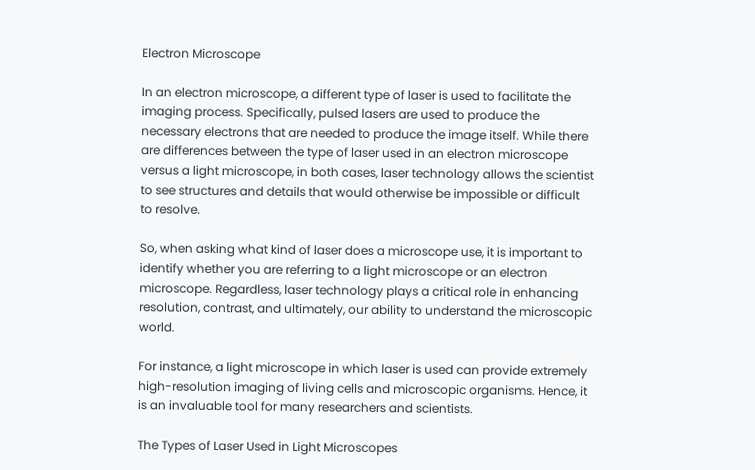Electron Microscope

In an electron microscope, a different type of laser is used to facilitate the imaging process. Specifically, pulsed lasers are used to produce the necessary electrons that are needed to produce the image itself. While there are differences between the type of laser used in an electron microscope versus a light microscope, in both cases, laser technology allows the scientist to see structures and details that would otherwise be impossible or difficult to resolve.

So, when asking what kind of laser does a microscope use, it is important to identify whether you are referring to a light microscope or an electron microscope. Regardless, laser technology plays a critical role in enhancing resolution, contrast, and ultimately, our ability to understand the microscopic world.

For instance, a light microscope in which laser is used can provide extremely high-resolution imaging of living cells and microscopic organisms. Hence, it is an invaluable tool for many researchers and scientists.

The Types of Laser Used in Light Microscopes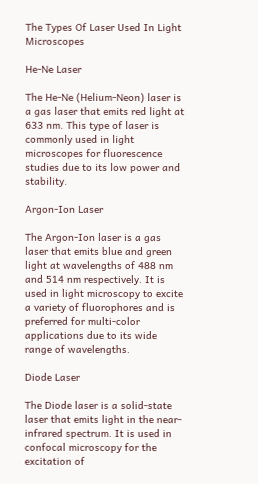The Types Of Laser Used In Light Microscopes

He-Ne Laser

The He-Ne (Helium-Neon) laser is a gas laser that emits red light at 633 nm. This type of laser is commonly used in light microscopes for fluorescence studies due to its low power and stability.

Argon-Ion Laser

The Argon-Ion laser is a gas laser that emits blue and green light at wavelengths of 488 nm and 514 nm respectively. It is used in light microscopy to excite a variety of fluorophores and is preferred for multi-color applications due to its wide range of wavelengths.

Diode Laser

The Diode laser is a solid-state laser that emits light in the near-infrared spectrum. It is used in confocal microscopy for the excitation of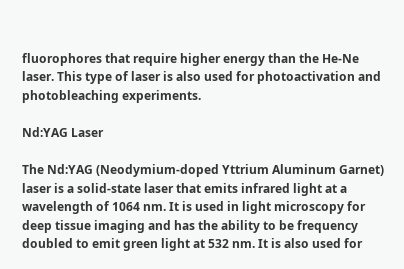fluorophores that require higher energy than the He-Ne laser. This type of laser is also used for photoactivation and photobleaching experiments.

Nd:YAG Laser

The Nd:YAG (Neodymium-doped Yttrium Aluminum Garnet) laser is a solid-state laser that emits infrared light at a wavelength of 1064 nm. It is used in light microscopy for deep tissue imaging and has the ability to be frequency doubled to emit green light at 532 nm. It is also used for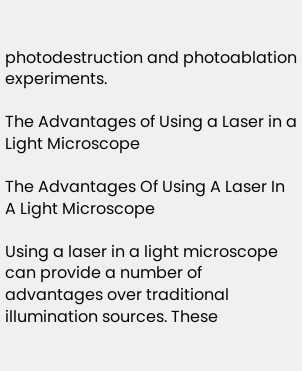photodestruction and photoablation experiments.

The Advantages of Using a Laser in a Light Microscope

The Advantages Of Using A Laser In A Light Microscope

Using a laser in a light microscope can provide a number of advantages over traditional illumination sources. These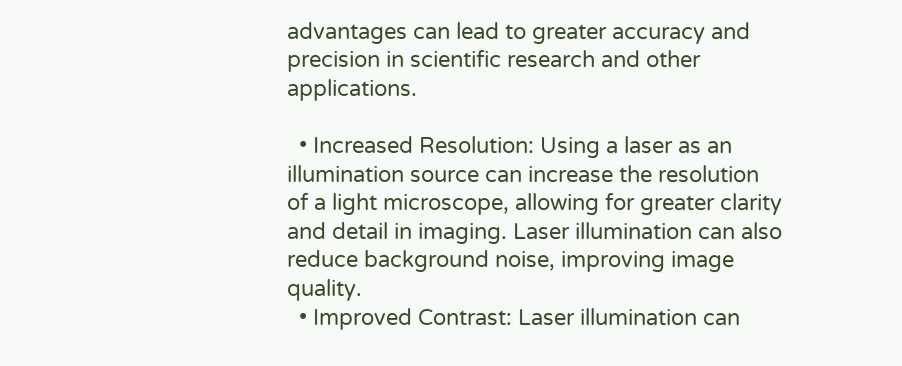advantages can lead to greater accuracy and precision in scientific research and other applications.

  • Increased Resolution: Using a laser as an illumination source can increase the resolution of a light microscope, allowing for greater clarity and detail in imaging. Laser illumination can also reduce background noise, improving image quality.
  • Improved Contrast: Laser illumination can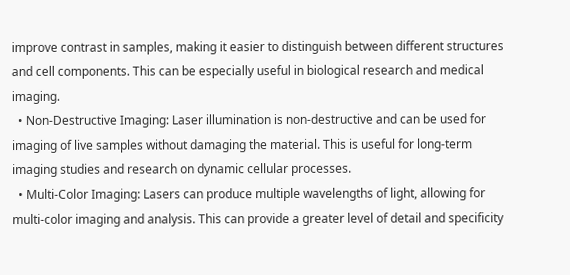improve contrast in samples, making it easier to distinguish between different structures and cell components. This can be especially useful in biological research and medical imaging.
  • Non-Destructive Imaging: Laser illumination is non-destructive and can be used for imaging of live samples without damaging the material. This is useful for long-term imaging studies and research on dynamic cellular processes.
  • Multi-Color Imaging: Lasers can produce multiple wavelengths of light, allowing for multi-color imaging and analysis. This can provide a greater level of detail and specificity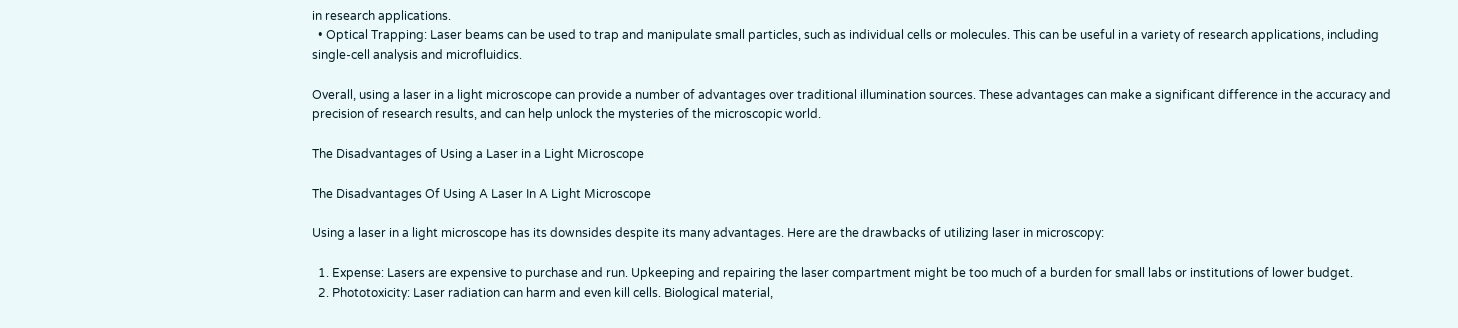in research applications.
  • Optical Trapping: Laser beams can be used to trap and manipulate small particles, such as individual cells or molecules. This can be useful in a variety of research applications, including single-cell analysis and microfluidics.

Overall, using a laser in a light microscope can provide a number of advantages over traditional illumination sources. These advantages can make a significant difference in the accuracy and precision of research results, and can help unlock the mysteries of the microscopic world.

The Disadvantages of Using a Laser in a Light Microscope

The Disadvantages Of Using A Laser In A Light Microscope

Using a laser in a light microscope has its downsides despite its many advantages. Here are the drawbacks of utilizing laser in microscopy:

  1. Expense: Lasers are expensive to purchase and run. Upkeeping and repairing the laser compartment might be too much of a burden for small labs or institutions of lower budget.
  2. Phototoxicity: Laser radiation can harm and even kill cells. Biological material,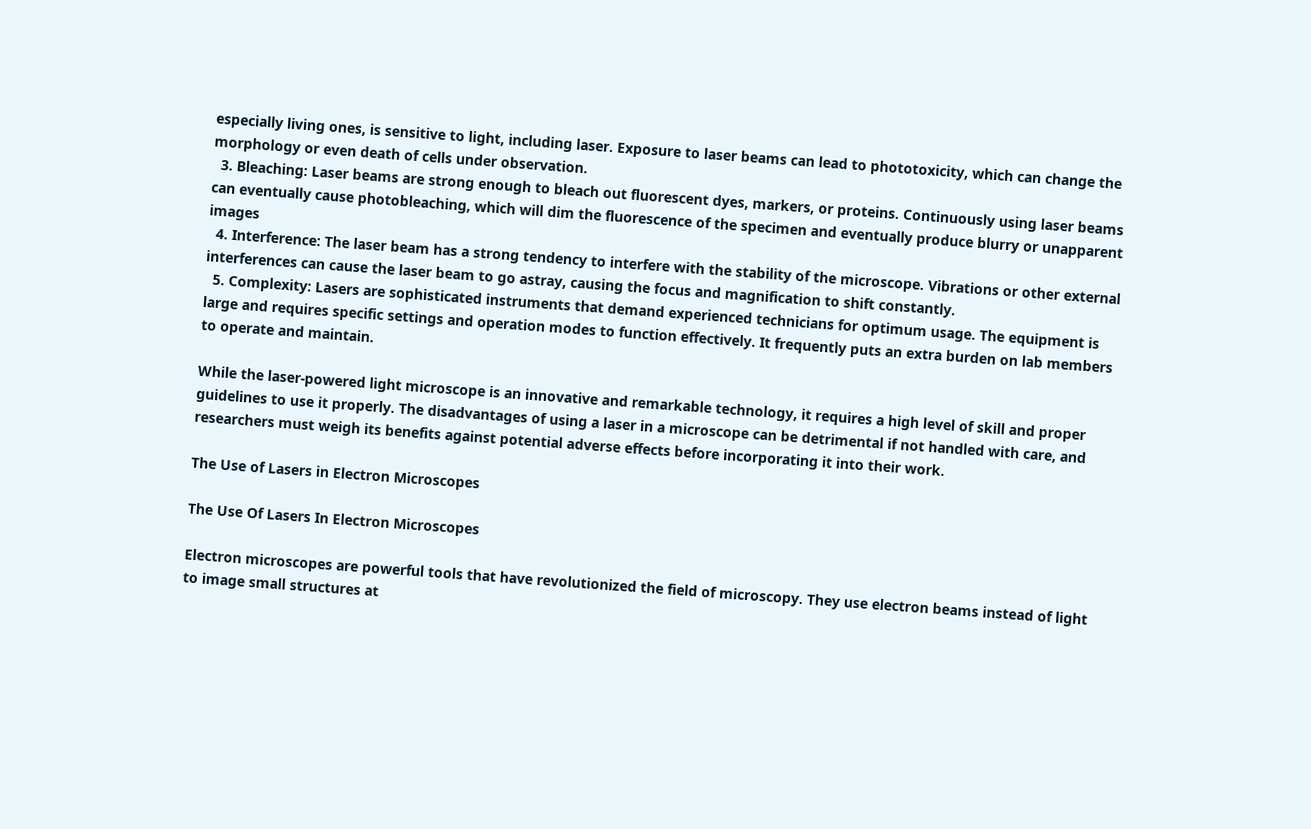especially living ones, is sensitive to light, including laser. Exposure to laser beams can lead to phototoxicity, which can change the morphology or even death of cells under observation.
  3. Bleaching: Laser beams are strong enough to bleach out fluorescent dyes, markers, or proteins. Continuously using laser beams can eventually cause photobleaching, which will dim the fluorescence of the specimen and eventually produce blurry or unapparent images
  4. Interference: The laser beam has a strong tendency to interfere with the stability of the microscope. Vibrations or other external interferences can cause the laser beam to go astray, causing the focus and magnification to shift constantly.
  5. Complexity: Lasers are sophisticated instruments that demand experienced technicians for optimum usage. The equipment is large and requires specific settings and operation modes to function effectively. It frequently puts an extra burden on lab members to operate and maintain.

While the laser-powered light microscope is an innovative and remarkable technology, it requires a high level of skill and proper guidelines to use it properly. The disadvantages of using a laser in a microscope can be detrimental if not handled with care, and researchers must weigh its benefits against potential adverse effects before incorporating it into their work.

The Use of Lasers in Electron Microscopes

The Use Of Lasers In Electron Microscopes

Electron microscopes are powerful tools that have revolutionized the field of microscopy. They use electron beams instead of light to image small structures at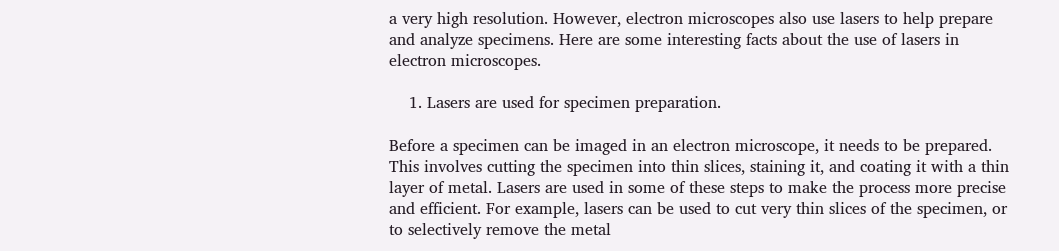a very high resolution. However, electron microscopes also use lasers to help prepare and analyze specimens. Here are some interesting facts about the use of lasers in electron microscopes.

    1. Lasers are used for specimen preparation.

Before a specimen can be imaged in an electron microscope, it needs to be prepared. This involves cutting the specimen into thin slices, staining it, and coating it with a thin layer of metal. Lasers are used in some of these steps to make the process more precise and efficient. For example, lasers can be used to cut very thin slices of the specimen, or to selectively remove the metal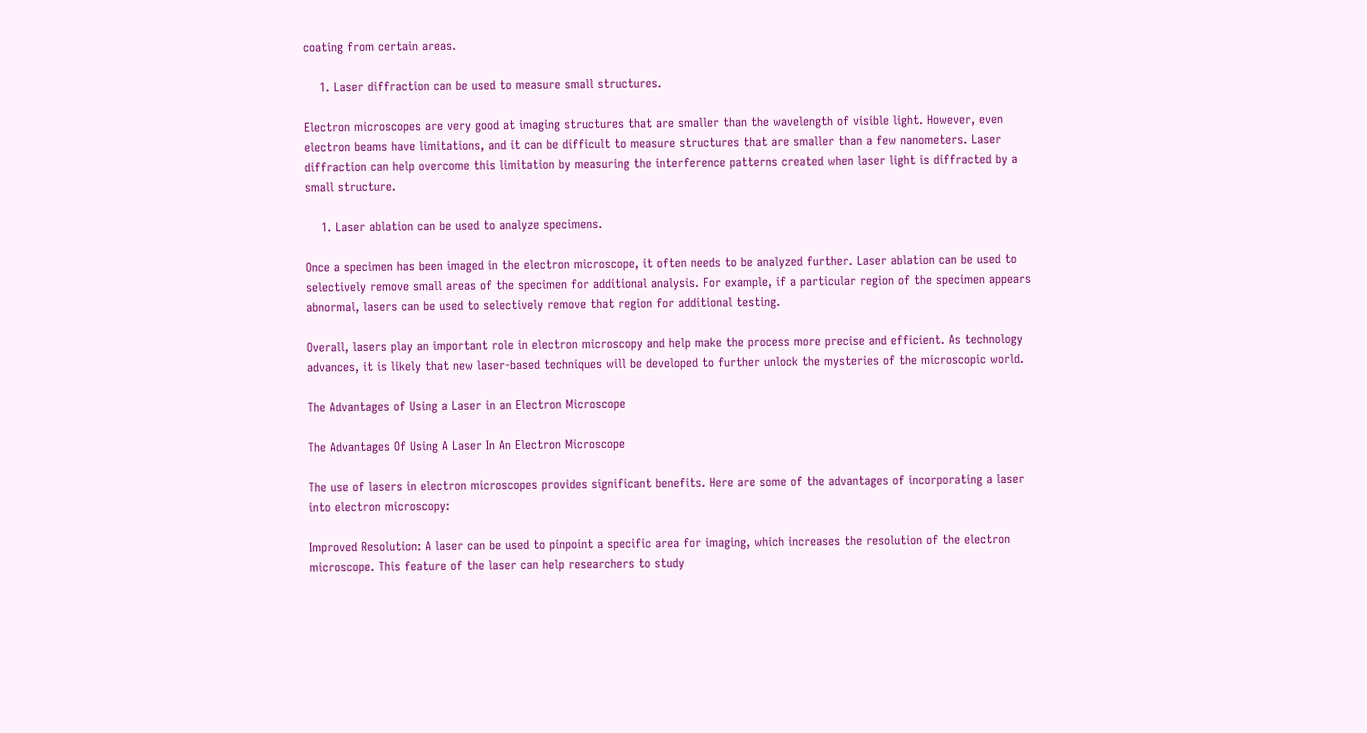coating from certain areas.

    1. Laser diffraction can be used to measure small structures.

Electron microscopes are very good at imaging structures that are smaller than the wavelength of visible light. However, even electron beams have limitations, and it can be difficult to measure structures that are smaller than a few nanometers. Laser diffraction can help overcome this limitation by measuring the interference patterns created when laser light is diffracted by a small structure.

    1. Laser ablation can be used to analyze specimens.

Once a specimen has been imaged in the electron microscope, it often needs to be analyzed further. Laser ablation can be used to selectively remove small areas of the specimen for additional analysis. For example, if a particular region of the specimen appears abnormal, lasers can be used to selectively remove that region for additional testing.

Overall, lasers play an important role in electron microscopy and help make the process more precise and efficient. As technology advances, it is likely that new laser-based techniques will be developed to further unlock the mysteries of the microscopic world.

The Advantages of Using a Laser in an Electron Microscope

The Advantages Of Using A Laser In An Electron Microscope

The use of lasers in electron microscopes provides significant benefits. Here are some of the advantages of incorporating a laser into electron microscopy:

Improved Resolution: A laser can be used to pinpoint a specific area for imaging, which increases the resolution of the electron microscope. This feature of the laser can help researchers to study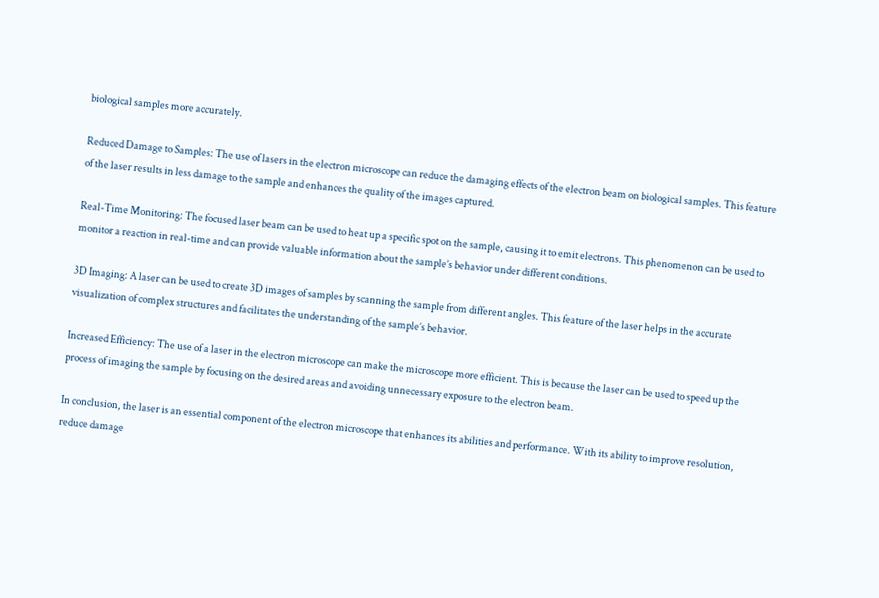biological samples more accurately.

Reduced Damage to Samples: The use of lasers in the electron microscope can reduce the damaging effects of the electron beam on biological samples. This feature of the laser results in less damage to the sample and enhances the quality of the images captured.

Real-Time Monitoring: The focused laser beam can be used to heat up a specific spot on the sample, causing it to emit electrons. This phenomenon can be used to monitor a reaction in real-time and can provide valuable information about the sample’s behavior under different conditions.

3D Imaging: A laser can be used to create 3D images of samples by scanning the sample from different angles. This feature of the laser helps in the accurate visualization of complex structures and facilitates the understanding of the sample’s behavior.

Increased Efficiency: The use of a laser in the electron microscope can make the microscope more efficient. This is because the laser can be used to speed up the process of imaging the sample by focusing on the desired areas and avoiding unnecessary exposure to the electron beam.

In conclusion, the laser is an essential component of the electron microscope that enhances its abilities and performance. With its ability to improve resolution, reduce damage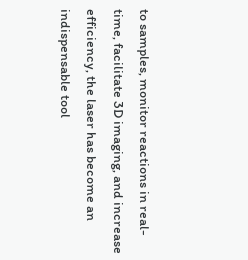to samples, monitor reactions in real-time, facilitate 3D imaging, and increase efficiency, the laser has become an indispensable tool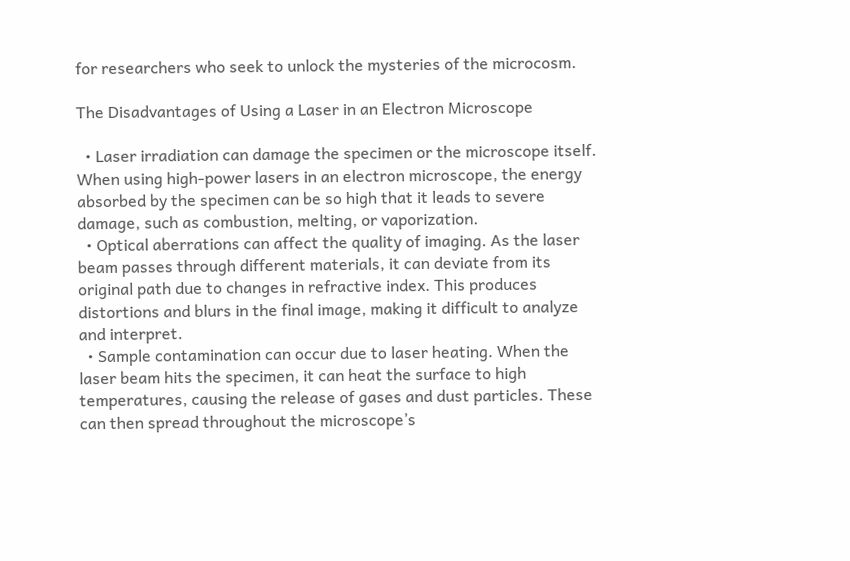for researchers who seek to unlock the mysteries of the microcosm.

The Disadvantages of Using a Laser in an Electron Microscope

  • Laser irradiation can damage the specimen or the microscope itself. When using high-power lasers in an electron microscope, the energy absorbed by the specimen can be so high that it leads to severe damage, such as combustion, melting, or vaporization.
  • Optical aberrations can affect the quality of imaging. As the laser beam passes through different materials, it can deviate from its original path due to changes in refractive index. This produces distortions and blurs in the final image, making it difficult to analyze and interpret.
  • Sample contamination can occur due to laser heating. When the laser beam hits the specimen, it can heat the surface to high temperatures, causing the release of gases and dust particles. These can then spread throughout the microscope’s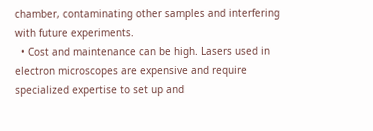chamber, contaminating other samples and interfering with future experiments.
  • Cost and maintenance can be high. Lasers used in electron microscopes are expensive and require specialized expertise to set up and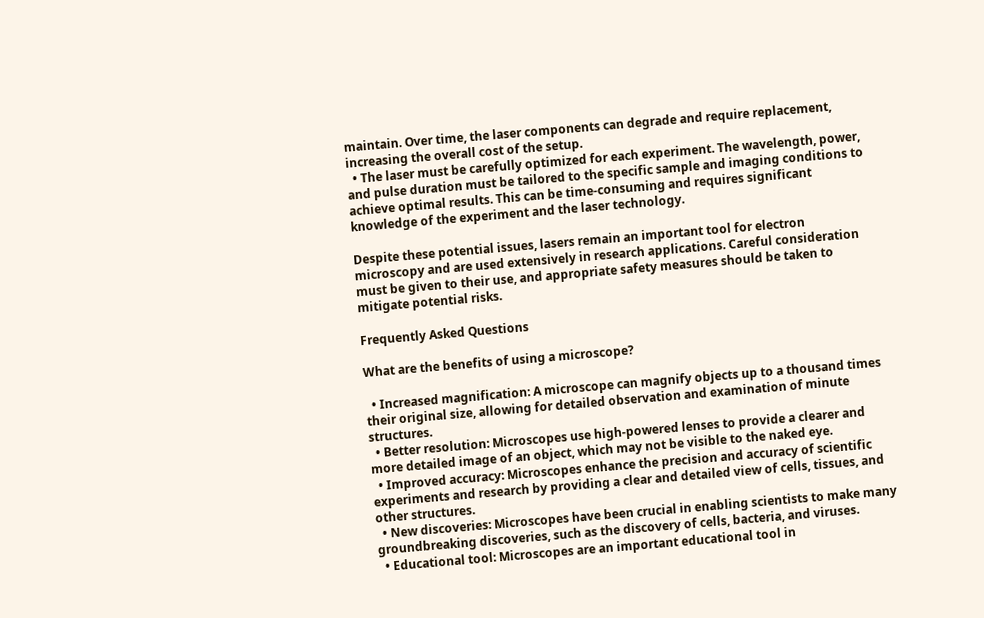maintain. Over time, the laser components can degrade and require replacement, increasing the overall cost of the setup.
  • The laser must be carefully optimized for each experiment. The wavelength, power, and pulse duration must be tailored to the specific sample and imaging conditions to achieve optimal results. This can be time-consuming and requires significant knowledge of the experiment and the laser technology.

Despite these potential issues, lasers remain an important tool for electron microscopy and are used extensively in research applications. Careful consideration must be given to their use, and appropriate safety measures should be taken to mitigate potential risks.

Frequently Asked Questions

What are the benefits of using a microscope?

  • Increased magnification: A microscope can magnify objects up to a thousand times their original size, allowing for detailed observation and examination of minute structures.
  • Better resolution: Microscopes use high-powered lenses to provide a clearer and more detailed image of an object, which may not be visible to the naked eye.
  • Improved accuracy: Microscopes enhance the precision and accuracy of scientific experiments and research by providing a clear and detailed view of cells, tissues, and other structures.
  • New discoveries: Microscopes have been crucial in enabling scientists to make many groundbreaking discoveries, such as the discovery of cells, bacteria, and viruses.
  • Educational tool: Microscopes are an important educational tool in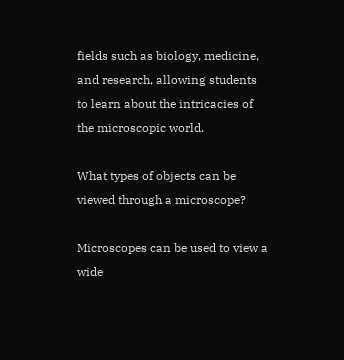fields such as biology, medicine, and research, allowing students to learn about the intricacies of the microscopic world.

What types of objects can be viewed through a microscope?

Microscopes can be used to view a wide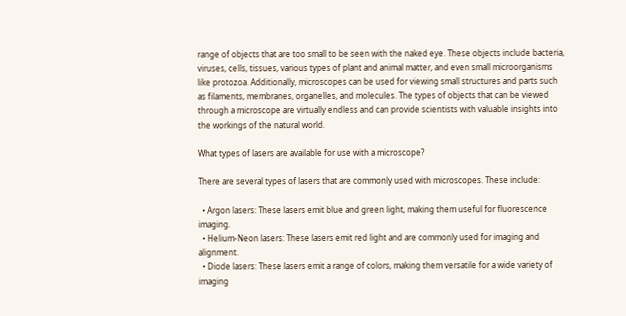range of objects that are too small to be seen with the naked eye. These objects include bacteria, viruses, cells, tissues, various types of plant and animal matter, and even small microorganisms like protozoa. Additionally, microscopes can be used for viewing small structures and parts such as filaments, membranes, organelles, and molecules. The types of objects that can be viewed through a microscope are virtually endless and can provide scientists with valuable insights into the workings of the natural world.

What types of lasers are available for use with a microscope?

There are several types of lasers that are commonly used with microscopes. These include:

  • Argon lasers: These lasers emit blue and green light, making them useful for fluorescence imaging.
  • Helium-Neon lasers: These lasers emit red light and are commonly used for imaging and alignment.
  • Diode lasers: These lasers emit a range of colors, making them versatile for a wide variety of imaging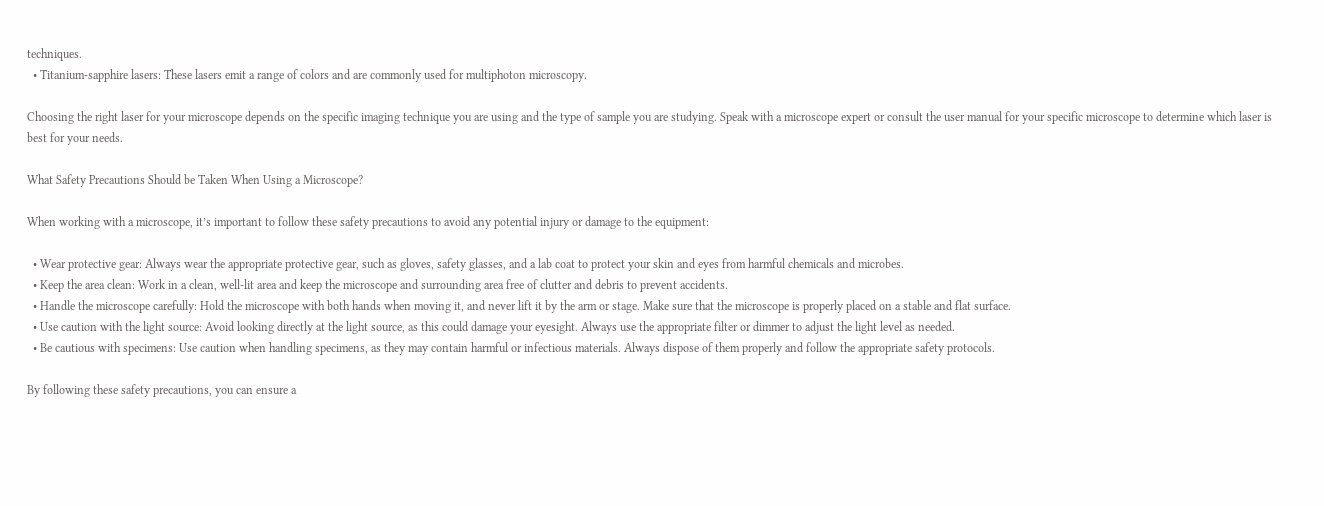techniques.
  • Titanium-sapphire lasers: These lasers emit a range of colors and are commonly used for multiphoton microscopy.

Choosing the right laser for your microscope depends on the specific imaging technique you are using and the type of sample you are studying. Speak with a microscope expert or consult the user manual for your specific microscope to determine which laser is best for your needs.

What Safety Precautions Should be Taken When Using a Microscope?

When working with a microscope, it’s important to follow these safety precautions to avoid any potential injury or damage to the equipment:

  • Wear protective gear: Always wear the appropriate protective gear, such as gloves, safety glasses, and a lab coat to protect your skin and eyes from harmful chemicals and microbes.
  • Keep the area clean: Work in a clean, well-lit area and keep the microscope and surrounding area free of clutter and debris to prevent accidents.
  • Handle the microscope carefully: Hold the microscope with both hands when moving it, and never lift it by the arm or stage. Make sure that the microscope is properly placed on a stable and flat surface.
  • Use caution with the light source: Avoid looking directly at the light source, as this could damage your eyesight. Always use the appropriate filter or dimmer to adjust the light level as needed.
  • Be cautious with specimens: Use caution when handling specimens, as they may contain harmful or infectious materials. Always dispose of them properly and follow the appropriate safety protocols.

By following these safety precautions, you can ensure a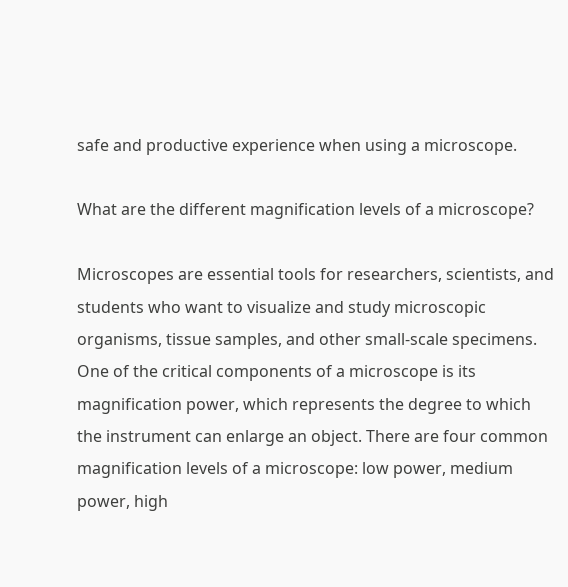safe and productive experience when using a microscope.

What are the different magnification levels of a microscope?

Microscopes are essential tools for researchers, scientists, and students who want to visualize and study microscopic organisms, tissue samples, and other small-scale specimens. One of the critical components of a microscope is its magnification power, which represents the degree to which the instrument can enlarge an object. There are four common magnification levels of a microscope: low power, medium power, high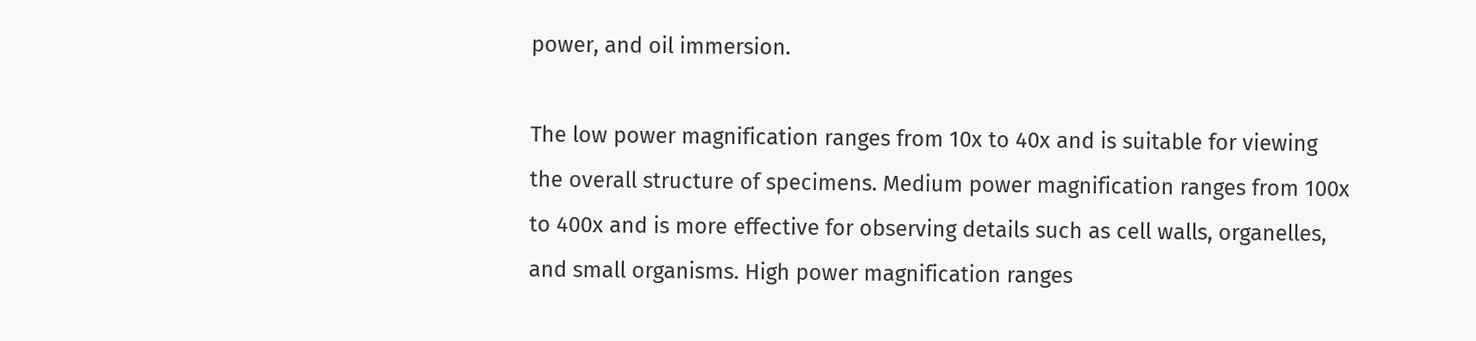power, and oil immersion.

The low power magnification ranges from 10x to 40x and is suitable for viewing the overall structure of specimens. Medium power magnification ranges from 100x to 400x and is more effective for observing details such as cell walls, organelles, and small organisms. High power magnification ranges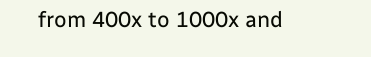from 400x to 1000x and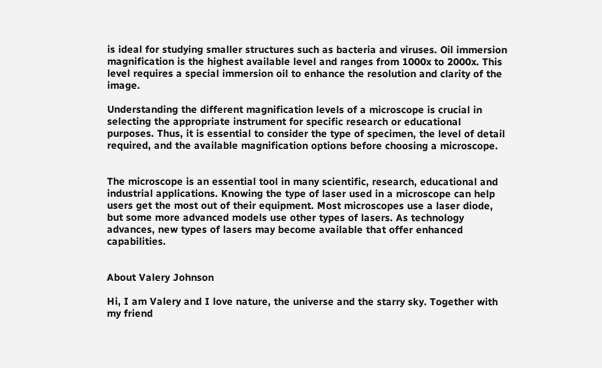is ideal for studying smaller structures such as bacteria and viruses. Oil immersion magnification is the highest available level and ranges from 1000x to 2000x. This level requires a special immersion oil to enhance the resolution and clarity of the image.

Understanding the different magnification levels of a microscope is crucial in selecting the appropriate instrument for specific research or educational purposes. Thus, it is essential to consider the type of specimen, the level of detail required, and the available magnification options before choosing a microscope.


The microscope is an essential tool in many scientific, research, educational and industrial applications. Knowing the type of laser used in a microscope can help users get the most out of their equipment. Most microscopes use a laser diode, but some more advanced models use other types of lasers. As technology advances, new types of lasers may become available that offer enhanced capabilities.


About Valery Johnson

Hi, I am Valery and I love nature, the universe and the starry sky. Together with my friend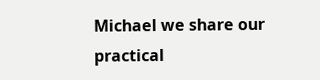Michael we share our practical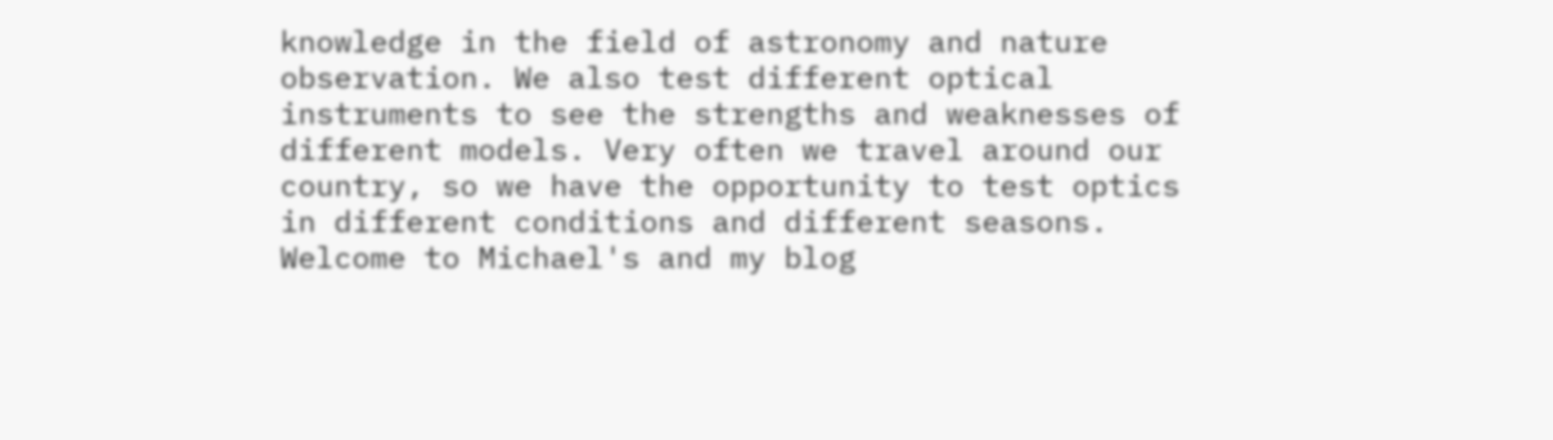knowledge in the field of astronomy and nature observation. We also test different optical instruments to see the strengths and weaknesses of different models. Very often we travel around our country, so we have the opportunity to test optics in different conditions and different seasons. Welcome to Michael's and my blog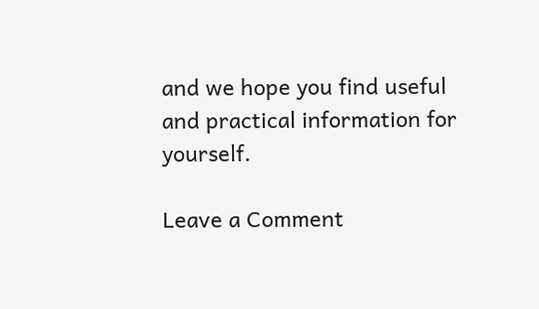and we hope you find useful and practical information for yourself.

Leave a Comment